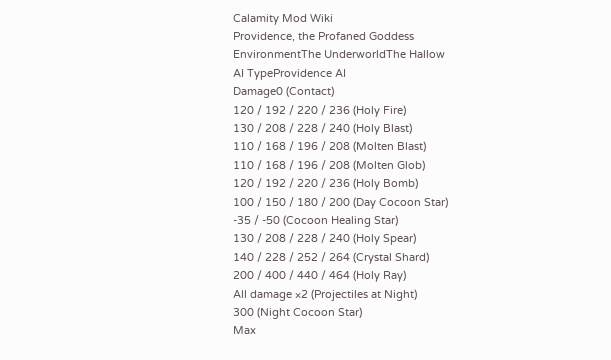Calamity Mod Wiki
Providence, the Profaned Goddess
EnvironmentThe UnderworldThe Hallow
AI TypeProvidence AI
Damage0 (Contact)
120 / 192 / 220 / 236 (Holy Fire)
130 / 208 / 228 / 240 (Holy Blast)
110 / 168 / 196 / 208 (Molten Blast)
110 / 168 / 196 / 208 (Molten Glob)
120 / 192 / 220 / 236 (Holy Bomb)
100 / 150 / 180 / 200 (Day Cocoon Star)
-35 / -50 (Cocoon Healing Star)
130 / 208 / 228 / 240 (Holy Spear)
140 / 228 / 252 / 264 (Crystal Shard)
200 / 400 / 440 / 464 (Holy Ray)
All damage ×2 (Projectiles at Night)
300 (Night Cocoon Star)
Max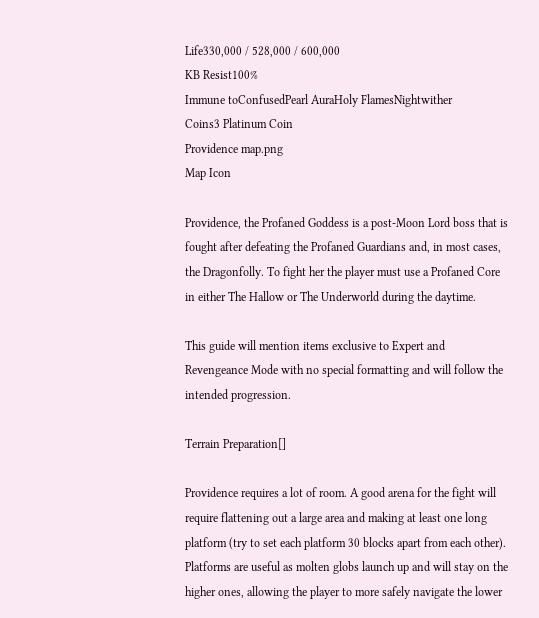Life330,000 / 528,000 / 600,000
KB Resist100%
Immune toConfusedPearl AuraHoly FlamesNightwither
Coins3 Platinum Coin
Providence map.png
Map Icon

Providence, the Profaned Goddess is a post-Moon Lord boss that is fought after defeating the Profaned Guardians and, in most cases, the Dragonfolly. To fight her the player must use a Profaned Core in either The Hallow or The Underworld during the daytime.

This guide will mention items exclusive to Expert and Revengeance Mode with no special formatting and will follow the intended progression.

Terrain Preparation[]

Providence requires a lot of room. A good arena for the fight will require flattening out a large area and making at least one long platform (try to set each platform 30 blocks apart from each other). Platforms are useful as molten globs launch up and will stay on the higher ones, allowing the player to more safely navigate the lower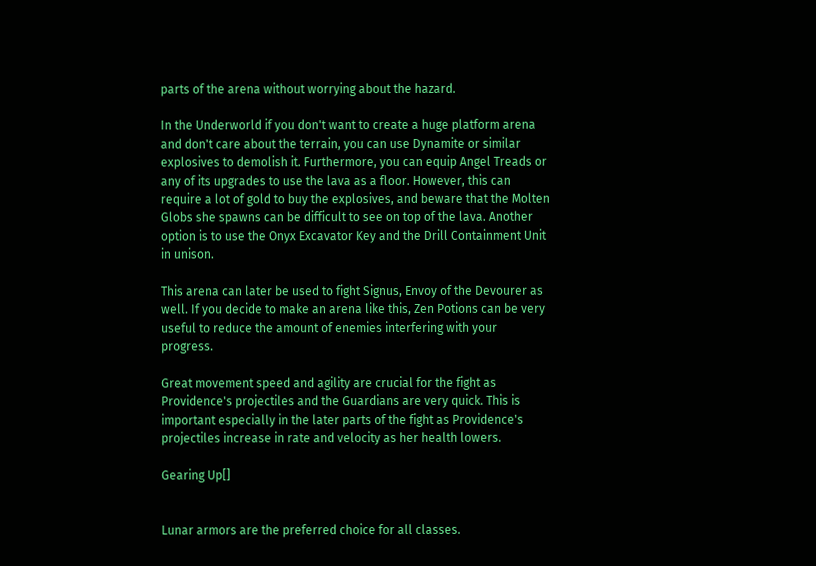parts of the arena without worrying about the hazard.

In the Underworld if you don't want to create a huge platform arena and don't care about the terrain, you can use Dynamite or similar explosives to demolish it. Furthermore, you can equip Angel Treads or any of its upgrades to use the lava as a floor. However, this can require a lot of gold to buy the explosives, and beware that the Molten Globs she spawns can be difficult to see on top of the lava. Another option is to use the Onyx Excavator Key and the Drill Containment Unit in unison.

This arena can later be used to fight Signus, Envoy of the Devourer as well. If you decide to make an arena like this, Zen Potions can be very useful to reduce the amount of enemies interfering with your progress.

Great movement speed and agility are crucial for the fight as Providence's projectiles and the Guardians are very quick. This is important especially in the later parts of the fight as Providence's projectiles increase in rate and velocity as her health lowers.

Gearing Up[]


Lunar armors are the preferred choice for all classes.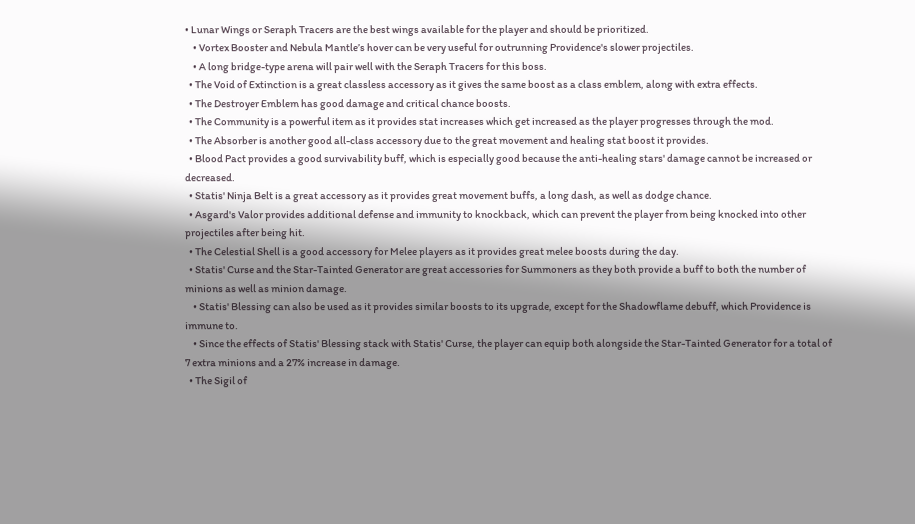• Lunar Wings or Seraph Tracers are the best wings available for the player and should be prioritized.
    • Vortex Booster and Nebula Mantle’s hover can be very useful for outrunning Providence's slower projectiles.
    • A long bridge-type arena will pair well with the Seraph Tracers for this boss.
  • The Void of Extinction is a great classless accessory as it gives the same boost as a class emblem, along with extra effects.
  • The Destroyer Emblem has good damage and critical chance boosts.
  • The Community is a powerful item as it provides stat increases which get increased as the player progresses through the mod.
  • The Absorber is another good all-class accessory due to the great movement and healing stat boost it provides.
  • Blood Pact provides a good survivability buff, which is especially good because the anti-healing stars' damage cannot be increased or decreased.
  • Statis' Ninja Belt is a great accessory as it provides great movement buffs, a long dash, as well as dodge chance.
  • Asgard's Valor provides additional defense and immunity to knockback, which can prevent the player from being knocked into other projectiles after being hit.
  • The Celestial Shell is a good accessory for Melee players as it provides great melee boosts during the day.
  • Statis' Curse and the Star-Tainted Generator are great accessories for Summoners as they both provide a buff to both the number of minions as well as minion damage.
    • Statis' Blessing can also be used as it provides similar boosts to its upgrade, except for the Shadowflame debuff, which Providence is immune to.
    • Since the effects of Statis' Blessing stack with Statis' Curse, the player can equip both alongside the Star-Tainted Generator for a total of 7 extra minions and a 27% increase in damage.
  • The Sigil of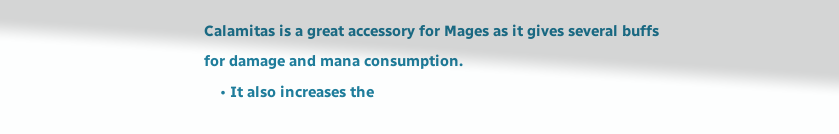Calamitas is a great accessory for Mages as it gives several buffs for damage and mana consumption.
    • It also increases the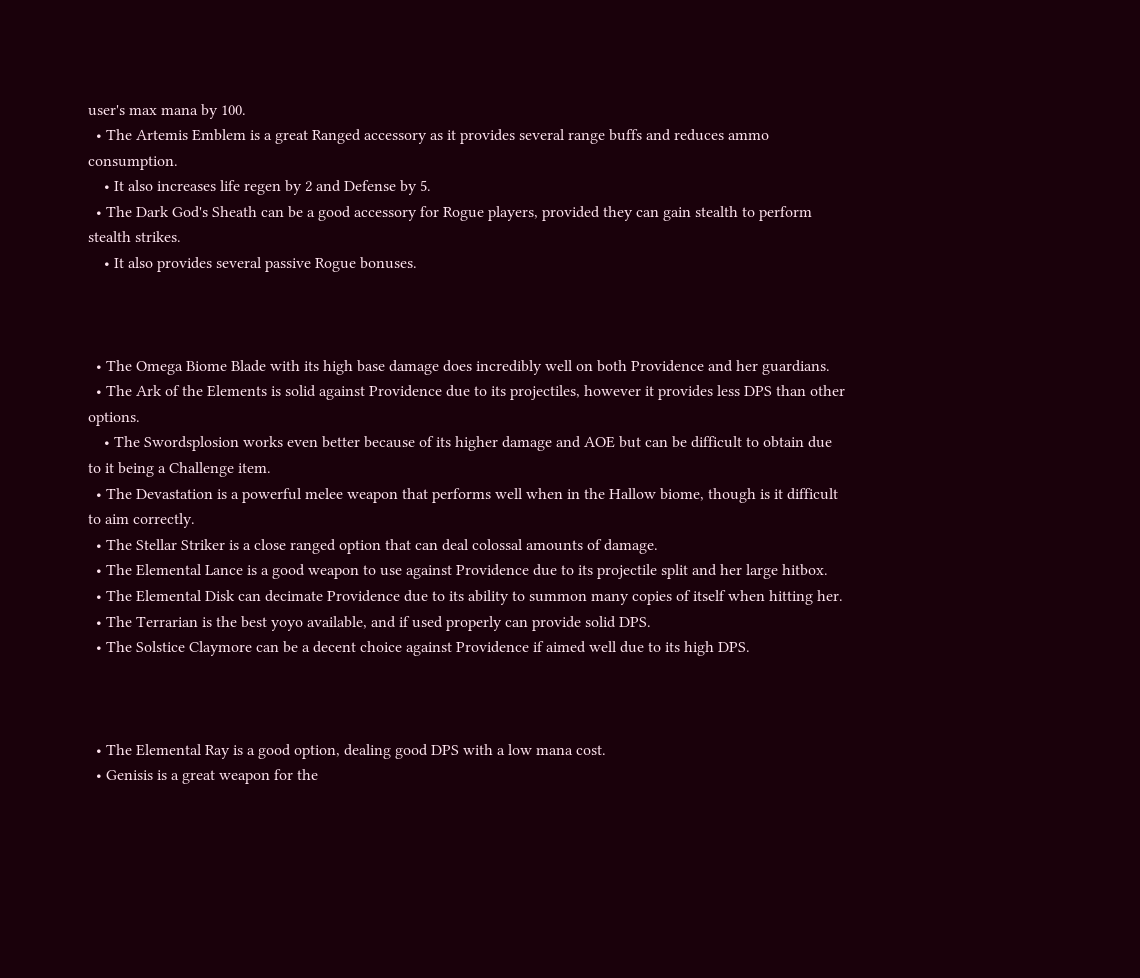user's max mana by 100.
  • The Artemis Emblem is a great Ranged accessory as it provides several range buffs and reduces ammo consumption.
    • It also increases life regen by 2 and Defense by 5.
  • The Dark God's Sheath can be a good accessory for Rogue players, provided they can gain stealth to perform stealth strikes.
    • It also provides several passive Rogue bonuses.



  • The Omega Biome Blade with its high base damage does incredibly well on both Providence and her guardians.
  • The Ark of the Elements is solid against Providence due to its projectiles, however it provides less DPS than other options.
    • The Swordsplosion works even better because of its higher damage and AOE but can be difficult to obtain due to it being a Challenge item.
  • The Devastation is a powerful melee weapon that performs well when in the Hallow biome, though is it difficult to aim correctly.
  • The Stellar Striker is a close ranged option that can deal colossal amounts of damage.
  • The Elemental Lance is a good weapon to use against Providence due to its projectile split and her large hitbox.
  • The Elemental Disk can decimate Providence due to its ability to summon many copies of itself when hitting her.
  • The Terrarian is the best yoyo available, and if used properly can provide solid DPS.
  • The Solstice Claymore can be a decent choice against Providence if aimed well due to its high DPS.



  • The Elemental Ray is a good option, dealing good DPS with a low mana cost.
  • Genisis is a great weapon for the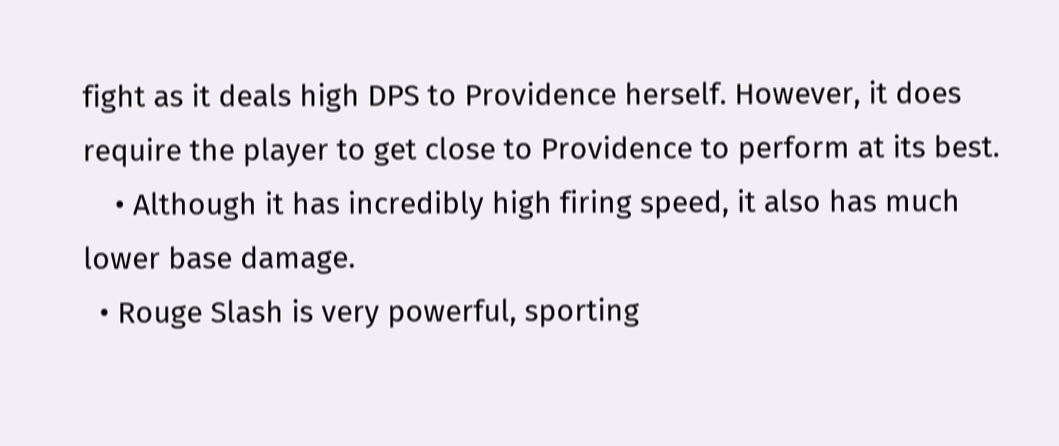fight as it deals high DPS to Providence herself. However, it does require the player to get close to Providence to perform at its best.
    • Although it has incredibly high firing speed, it also has much lower base damage.
  • Rouge Slash is very powerful, sporting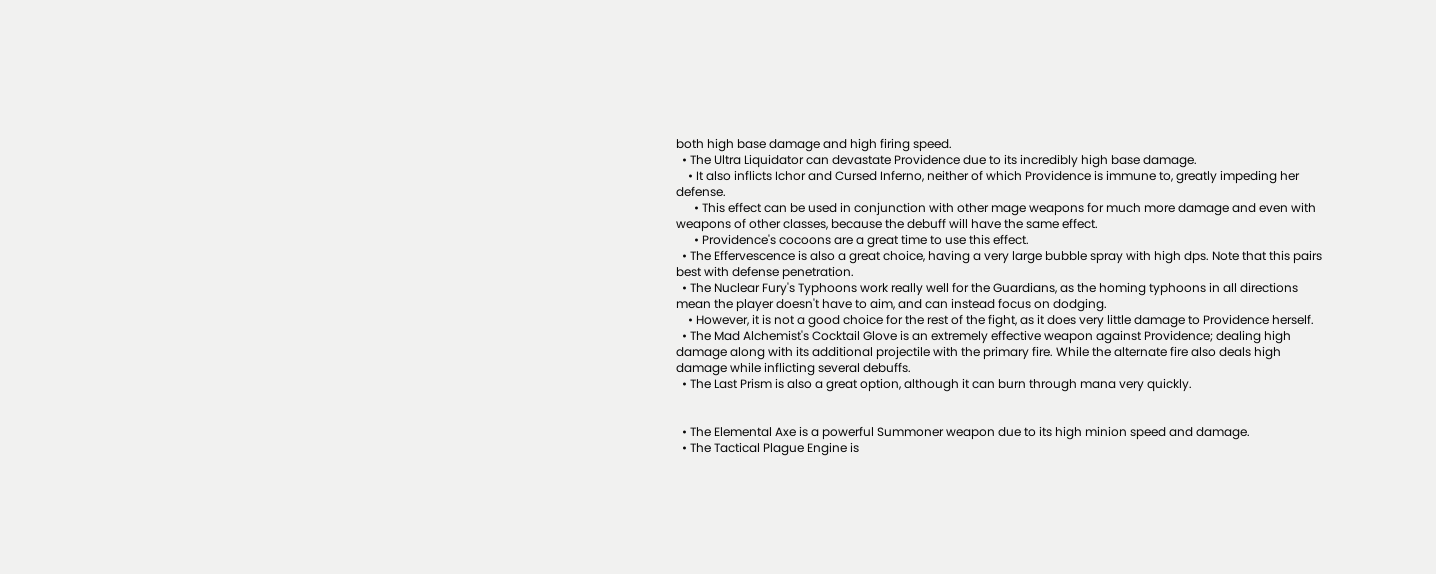both high base damage and high firing speed.
  • The Ultra Liquidator can devastate Providence due to its incredibly high base damage.
    • It also inflicts Ichor and Cursed Inferno, neither of which Providence is immune to, greatly impeding her defense.
      • This effect can be used in conjunction with other mage weapons for much more damage and even with weapons of other classes, because the debuff will have the same effect.
      • Providence's cocoons are a great time to use this effect.
  • The Effervescence is also a great choice, having a very large bubble spray with high dps. Note that this pairs best with defense penetration.
  • The Nuclear Fury's Typhoons work really well for the Guardians, as the homing typhoons in all directions mean the player doesn't have to aim, and can instead focus on dodging.
    • However, it is not a good choice for the rest of the fight, as it does very little damage to Providence herself.
  • The Mad Alchemist's Cocktail Glove is an extremely effective weapon against Providence; dealing high damage along with its additional projectile with the primary fire. While the alternate fire also deals high damage while inflicting several debuffs.
  • The Last Prism is also a great option, although it can burn through mana very quickly.


  • The Elemental Axe is a powerful Summoner weapon due to its high minion speed and damage.
  • The Tactical Plague Engine is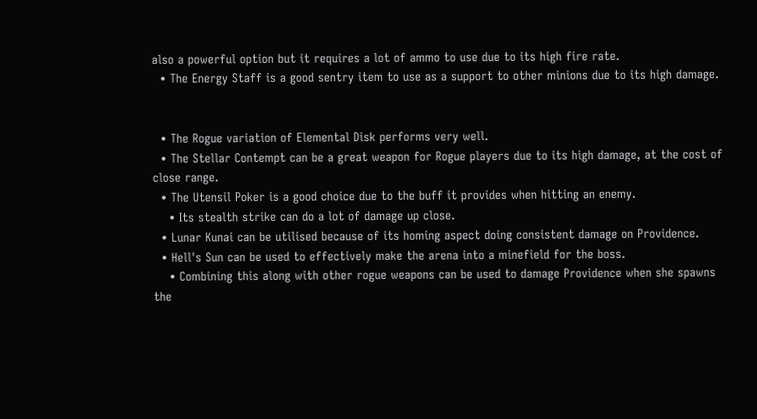also a powerful option but it requires a lot of ammo to use due to its high fire rate.
  • The Energy Staff is a good sentry item to use as a support to other minions due to its high damage.


  • The Rogue variation of Elemental Disk performs very well.
  • The Stellar Contempt can be a great weapon for Rogue players due to its high damage, at the cost of close range.
  • The Utensil Poker is a good choice due to the buff it provides when hitting an enemy.
    • Its stealth strike can do a lot of damage up close.
  • Lunar Kunai can be utilised because of its homing aspect doing consistent damage on Providence.
  • Hell's Sun can be used to effectively make the arena into a minefield for the boss.
    • Combining this along with other rogue weapons can be used to damage Providence when she spawns the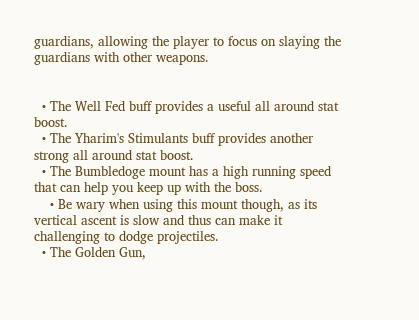guardians, allowing the player to focus on slaying the guardians with other weapons.


  • The Well Fed buff provides a useful all around stat boost.
  • The Yharim's Stimulants buff provides another strong all around stat boost.
  • The Bumbledoge mount has a high running speed that can help you keep up with the boss.
    • Be wary when using this mount though, as its vertical ascent is slow and thus can make it challenging to dodge projectiles.
  • The Golden Gun,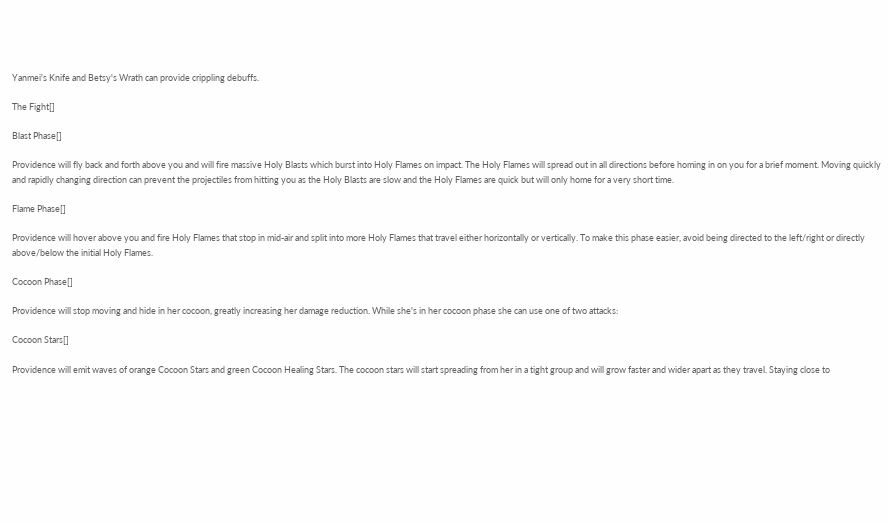Yanmei's Knife and Betsy's Wrath can provide crippling debuffs.

The Fight[]

Blast Phase[]

Providence will fly back and forth above you and will fire massive Holy Blasts which burst into Holy Flames on impact. The Holy Flames will spread out in all directions before homing in on you for a brief moment. Moving quickly and rapidly changing direction can prevent the projectiles from hitting you as the Holy Blasts are slow and the Holy Flames are quick but will only home for a very short time.

Flame Phase[]

Providence will hover above you and fire Holy Flames that stop in mid-air and split into more Holy Flames that travel either horizontally or vertically. To make this phase easier, avoid being directed to the left/right or directly above/below the initial Holy Flames.

Cocoon Phase[]

Providence will stop moving and hide in her cocoon, greatly increasing her damage reduction. While she's in her cocoon phase she can use one of two attacks:

Cocoon Stars[]

Providence will emit waves of orange Cocoon Stars and green Cocoon Healing Stars. The cocoon stars will start spreading from her in a tight group and will grow faster and wider apart as they travel. Staying close to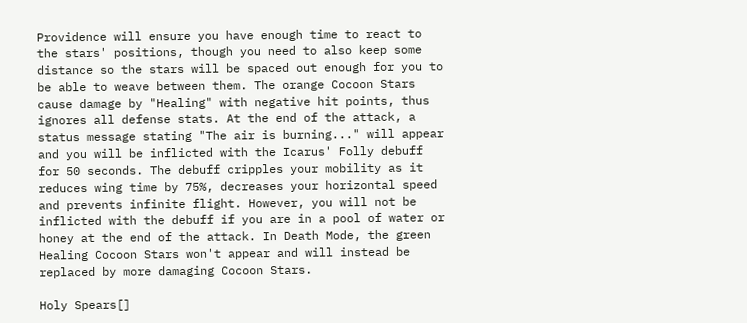Providence will ensure you have enough time to react to the stars' positions, though you need to also keep some distance so the stars will be spaced out enough for you to be able to weave between them. The orange Cocoon Stars cause damage by "Healing" with negative hit points, thus ignores all defense stats. At the end of the attack, a status message stating "The air is burning..." will appear and you will be inflicted with the Icarus' Folly debuff for 50 seconds. The debuff cripples your mobility as it reduces wing time by 75%, decreases your horizontal speed and prevents infinite flight. However, you will not be inflicted with the debuff if you are in a pool of water or honey at the end of the attack. In Death Mode, the green Healing Cocoon Stars won't appear and will instead be replaced by more damaging Cocoon Stars.

Holy Spears[]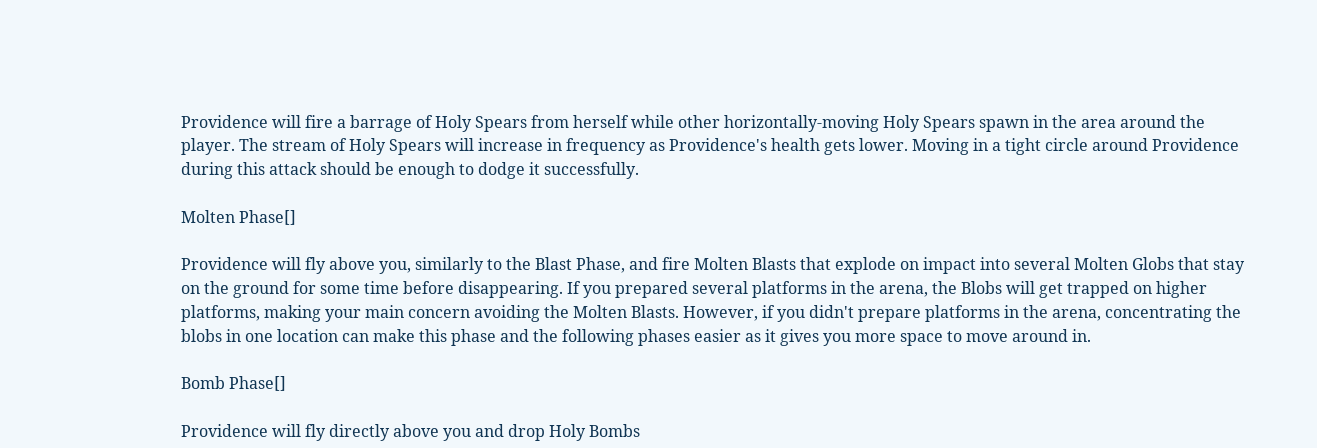Providence will fire a barrage of Holy Spears from herself while other horizontally-moving Holy Spears spawn in the area around the player. The stream of Holy Spears will increase in frequency as Providence's health gets lower. Moving in a tight circle around Providence during this attack should be enough to dodge it successfully.

Molten Phase[]

Providence will fly above you, similarly to the Blast Phase, and fire Molten Blasts that explode on impact into several Molten Globs that stay on the ground for some time before disappearing. If you prepared several platforms in the arena, the Blobs will get trapped on higher platforms, making your main concern avoiding the Molten Blasts. However, if you didn't prepare platforms in the arena, concentrating the blobs in one location can make this phase and the following phases easier as it gives you more space to move around in.

Bomb Phase[]

Providence will fly directly above you and drop Holy Bombs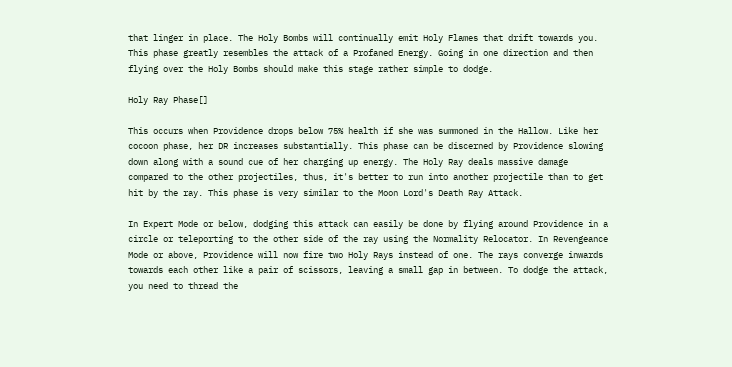that linger in place. The Holy Bombs will continually emit Holy Flames that drift towards you. This phase greatly resembles the attack of a Profaned Energy. Going in one direction and then flying over the Holy Bombs should make this stage rather simple to dodge.

Holy Ray Phase[]

This occurs when Providence drops below 75% health if she was summoned in the Hallow. Like her cocoon phase, her DR increases substantially. This phase can be discerned by Providence slowing down along with a sound cue of her charging up energy. The Holy Ray deals massive damage compared to the other projectiles, thus, it's better to run into another projectile than to get hit by the ray. This phase is very similar to the Moon Lord's Death Ray Attack.

In Expert Mode or below, dodging this attack can easily be done by flying around Providence in a circle or teleporting to the other side of the ray using the Normality Relocator. In Revengeance Mode or above, Providence will now fire two Holy Rays instead of one. The rays converge inwards towards each other like a pair of scissors, leaving a small gap in between. To dodge the attack, you need to thread the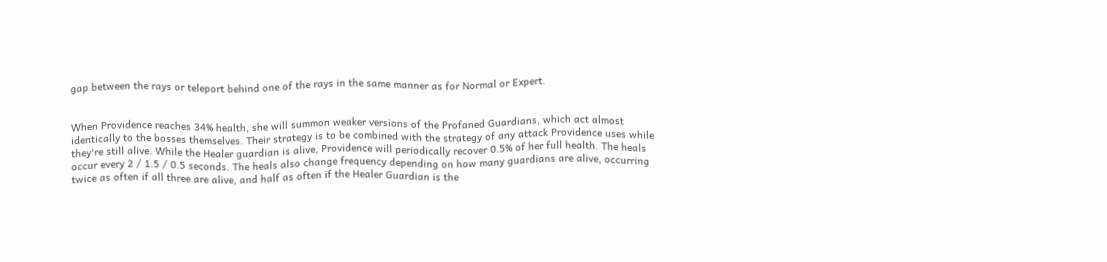gap between the rays or teleport behind one of the rays in the same manner as for Normal or Expert.


When Providence reaches 34% health, she will summon weaker versions of the Profaned Guardians, which act almost identically to the bosses themselves. Their strategy is to be combined with the strategy of any attack Providence uses while they're still alive. While the Healer guardian is alive, Providence will periodically recover 0.5% of her full health. The heals occur every 2 / 1.5 / 0.5 seconds. The heals also change frequency depending on how many guardians are alive, occurring twice as often if all three are alive, and half as often if the Healer Guardian is the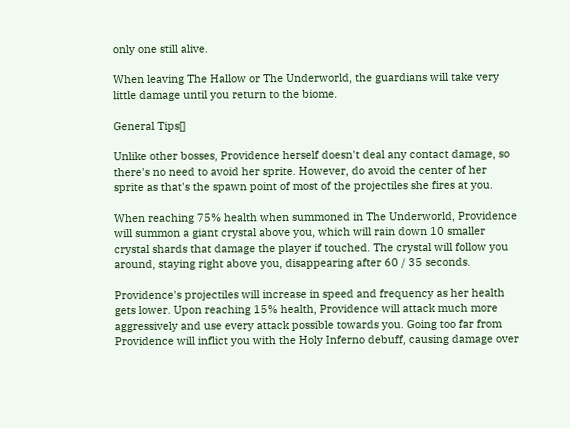only one still alive.

When leaving The Hallow or The Underworld, the guardians will take very little damage until you return to the biome.

General Tips[]

Unlike other bosses, Providence herself doesn't deal any contact damage, so there's no need to avoid her sprite. However, do avoid the center of her sprite as that's the spawn point of most of the projectiles she fires at you.

When reaching 75% health when summoned in The Underworld, Providence will summon a giant crystal above you, which will rain down 10 smaller crystal shards that damage the player if touched. The crystal will follow you around, staying right above you, disappearing after 60 / 35 seconds.

Providence's projectiles will increase in speed and frequency as her health gets lower. Upon reaching 15% health, Providence will attack much more aggressively and use every attack possible towards you. Going too far from Providence will inflict you with the Holy Inferno debuff, causing damage over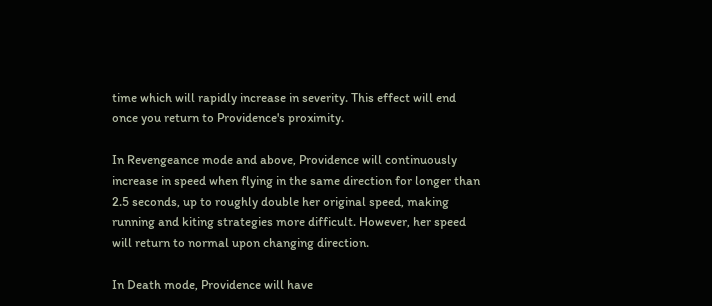time which will rapidly increase in severity. This effect will end once you return to Providence's proximity.

In Revengeance mode and above, Providence will continuously increase in speed when flying in the same direction for longer than 2.5 seconds, up to roughly double her original speed, making running and kiting strategies more difficult. However, her speed will return to normal upon changing direction.

In Death mode, Providence will have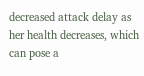decreased attack delay as her health decreases, which can pose a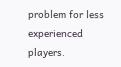problem for less experienced players.